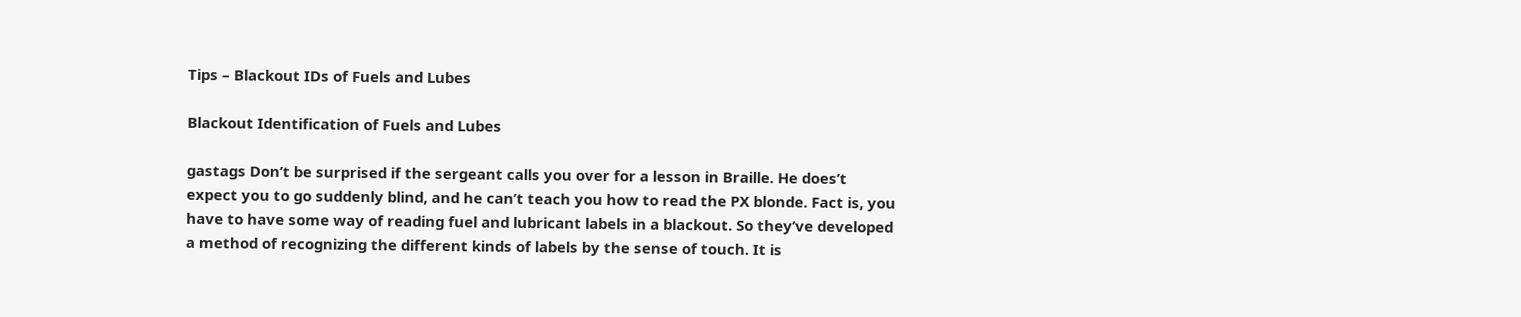Tips – Blackout IDs of Fuels and Lubes

Blackout Identification of Fuels and Lubes

gastags Don’t be surprised if the sergeant calls you over for a lesson in Braille. He does’t expect you to go suddenly blind, and he can’t teach you how to read the PX blonde. Fact is, you have to have some way of reading fuel and lubricant labels in a blackout. So they’ve developed a method of recognizing the different kinds of labels by the sense of touch. It is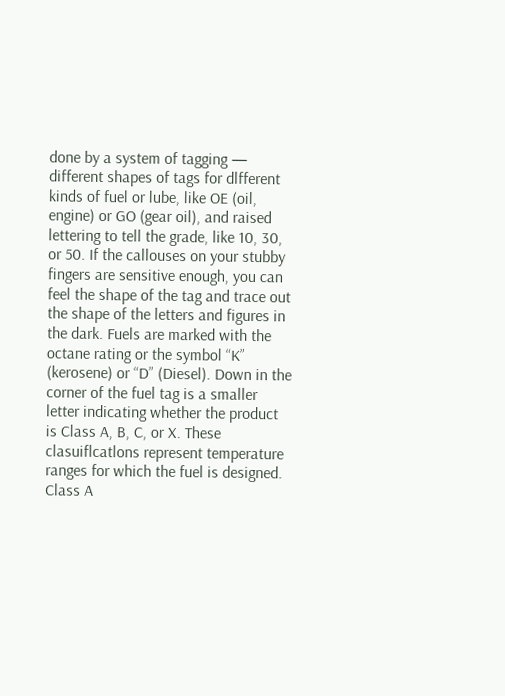done by a system of tagging — different shapes of tags for dlfferent kinds of fuel or lube, like OE (oil, engine) or GO (gear oil), and raised lettering to tell the grade, like 10, 30, or 50. If the callouses on your stubby fingers are sensitive enough, you can feel the shape of the tag and trace out the shape of the letters and figures in the dark. Fuels are marked with the octane rating or the symbol “K” (kerosene) or “D” (Diesel). Down in the corner of the fuel tag is a smaller letter indicating whether the product is Class A, B, C, or X. These clasuiflcatlons represent temperature ranges for which the fuel is designed. Class A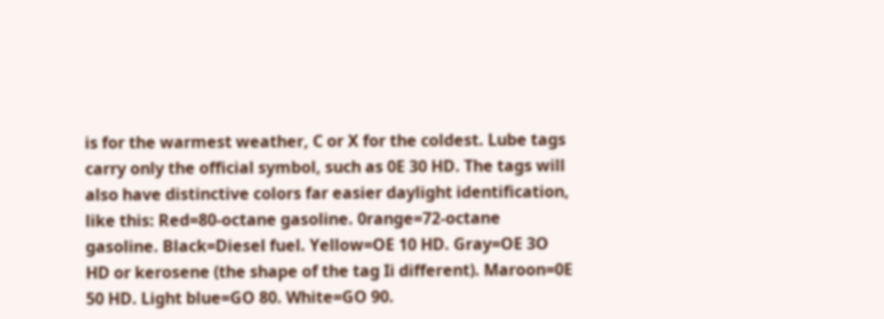is for the warmest weather, C or X for the coldest. Lube tags carry only the official symbol, such as 0E 30 HD. The tags will also have distinctive colors far easier daylight identification, like this: Red=80-octane gasoline. 0range=72-octane gasoline. Black=Diesel fuel. Yellow=OE 10 HD. Gray=OE 3O HD or kerosene (the shape of the tag Ii different). Maroon=0E 50 HD. Light blue=GO 80. White=GO 90.